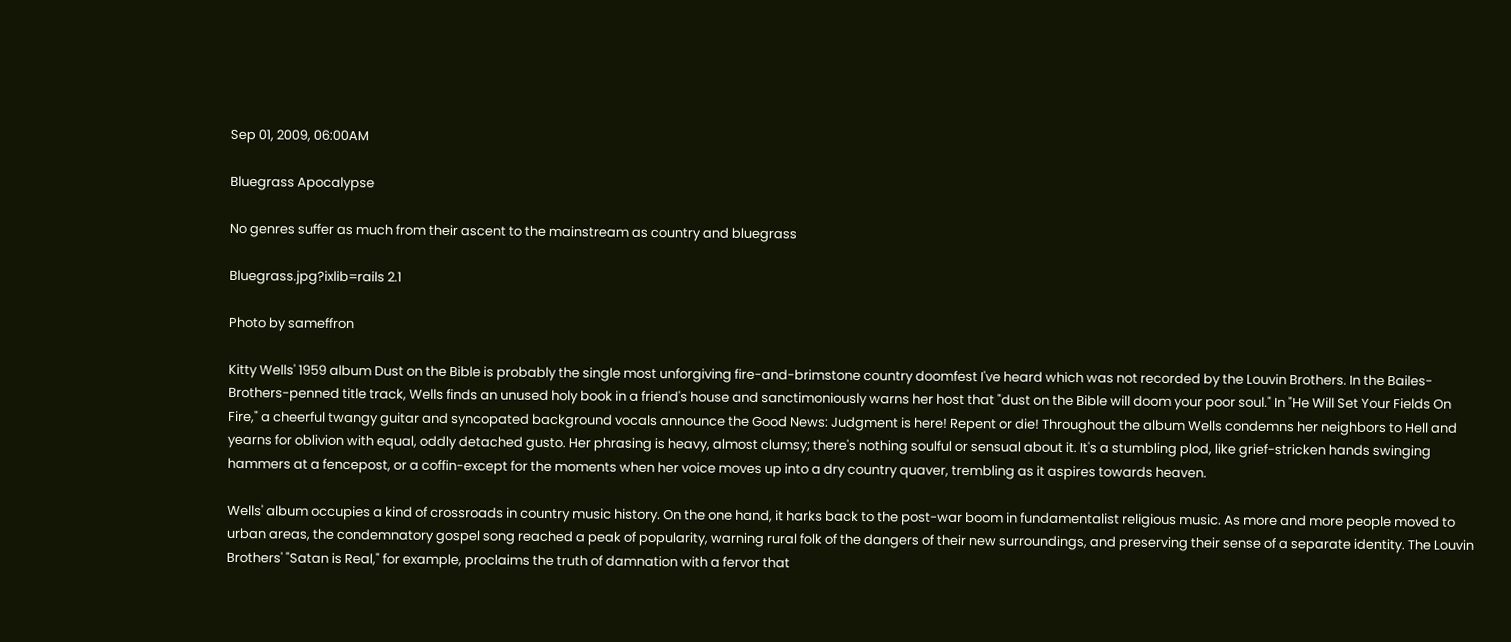Sep 01, 2009, 06:00AM

Bluegrass Apocalypse

No genres suffer as much from their ascent to the mainstream as country and bluegrass

Bluegrass.jpg?ixlib=rails 2.1

Photo by sameffron

Kitty Wells' 1959 album Dust on the Bible is probably the single most unforgiving fire-and-brimstone country doomfest I've heard which was not recorded by the Louvin Brothers. In the Bailes-Brothers-penned title track, Wells finds an unused holy book in a friend's house and sanctimoniously warns her host that "dust on the Bible will doom your poor soul." In "He Will Set Your Fields On Fire," a cheerful twangy guitar and syncopated background vocals announce the Good News: Judgment is here! Repent or die! Throughout the album Wells condemns her neighbors to Hell and yearns for oblivion with equal, oddly detached gusto. Her phrasing is heavy, almost clumsy; there's nothing soulful or sensual about it. It's a stumbling plod, like grief-stricken hands swinging hammers at a fencepost, or a coffin-except for the moments when her voice moves up into a dry country quaver, trembling as it aspires towards heaven.

Wells' album occupies a kind of crossroads in country music history. On the one hand, it harks back to the post-war boom in fundamentalist religious music. As more and more people moved to urban areas, the condemnatory gospel song reached a peak of popularity, warning rural folk of the dangers of their new surroundings, and preserving their sense of a separate identity. The Louvin Brothers' "Satan is Real," for example, proclaims the truth of damnation with a fervor that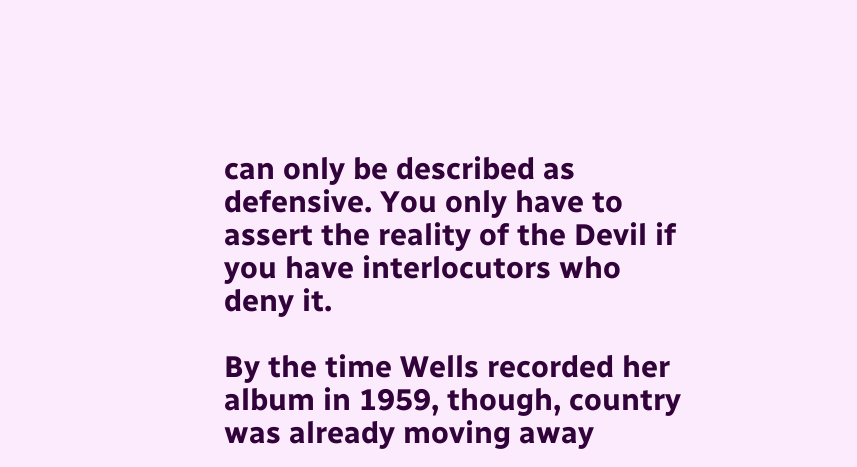can only be described as defensive. You only have to assert the reality of the Devil if you have interlocutors who deny it.

By the time Wells recorded her album in 1959, though, country was already moving away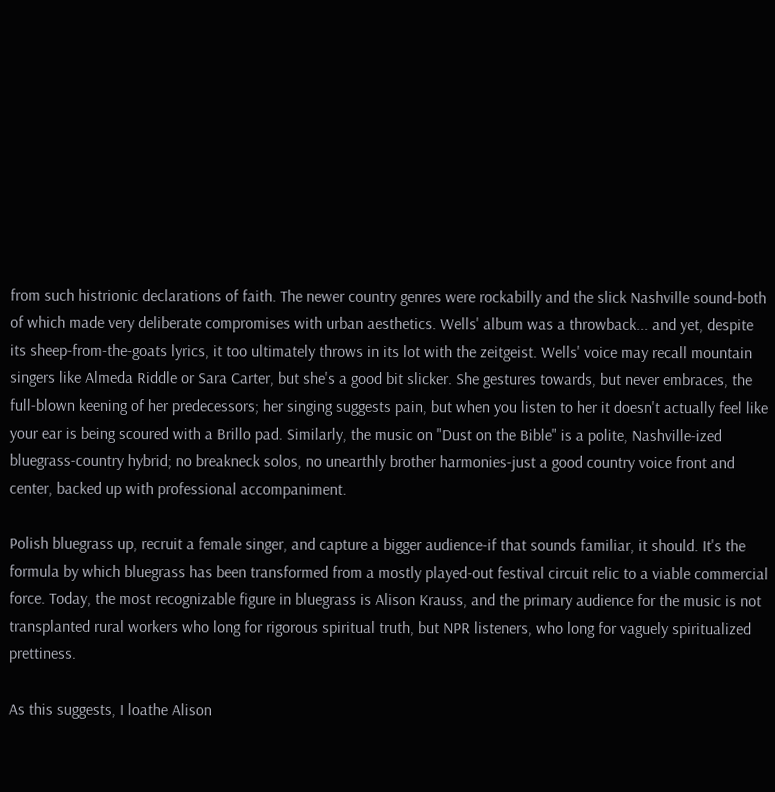from such histrionic declarations of faith. The newer country genres were rockabilly and the slick Nashville sound-both of which made very deliberate compromises with urban aesthetics. Wells' album was a throwback... and yet, despite its sheep-from-the-goats lyrics, it too ultimately throws in its lot with the zeitgeist. Wells' voice may recall mountain singers like Almeda Riddle or Sara Carter, but she's a good bit slicker. She gestures towards, but never embraces, the full-blown keening of her predecessors; her singing suggests pain, but when you listen to her it doesn't actually feel like your ear is being scoured with a Brillo pad. Similarly, the music on "Dust on the Bible" is a polite, Nashville-ized bluegrass-country hybrid; no breakneck solos, no unearthly brother harmonies-just a good country voice front and center, backed up with professional accompaniment.

Polish bluegrass up, recruit a female singer, and capture a bigger audience-if that sounds familiar, it should. It's the formula by which bluegrass has been transformed from a mostly played-out festival circuit relic to a viable commercial force. Today, the most recognizable figure in bluegrass is Alison Krauss, and the primary audience for the music is not transplanted rural workers who long for rigorous spiritual truth, but NPR listeners, who long for vaguely spiritualized prettiness.

As this suggests, I loathe Alison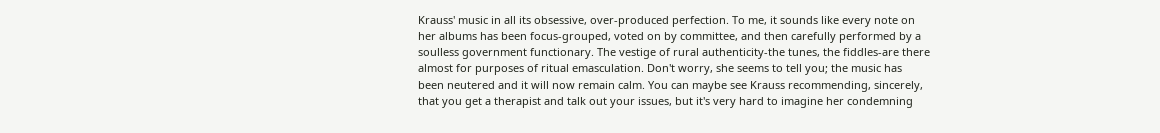Krauss' music in all its obsessive, over-produced perfection. To me, it sounds like every note on her albums has been focus-grouped, voted on by committee, and then carefully performed by a soulless government functionary. The vestige of rural authenticity-the tunes, the fiddles-are there almost for purposes of ritual emasculation. Don't worry, she seems to tell you; the music has been neutered and it will now remain calm. You can maybe see Krauss recommending, sincerely, that you get a therapist and talk out your issues, but it's very hard to imagine her condemning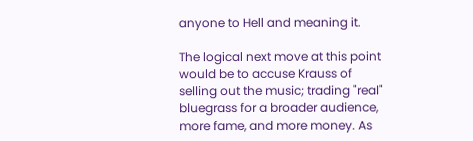anyone to Hell and meaning it.

The logical next move at this point would be to accuse Krauss of selling out the music; trading "real" bluegrass for a broader audience, more fame, and more money. As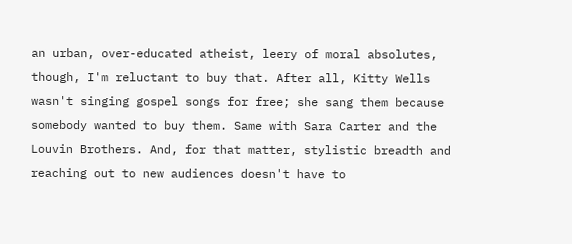an urban, over-educated atheist, leery of moral absolutes, though, I'm reluctant to buy that. After all, Kitty Wells wasn't singing gospel songs for free; she sang them because somebody wanted to buy them. Same with Sara Carter and the Louvin Brothers. And, for that matter, stylistic breadth and reaching out to new audiences doesn't have to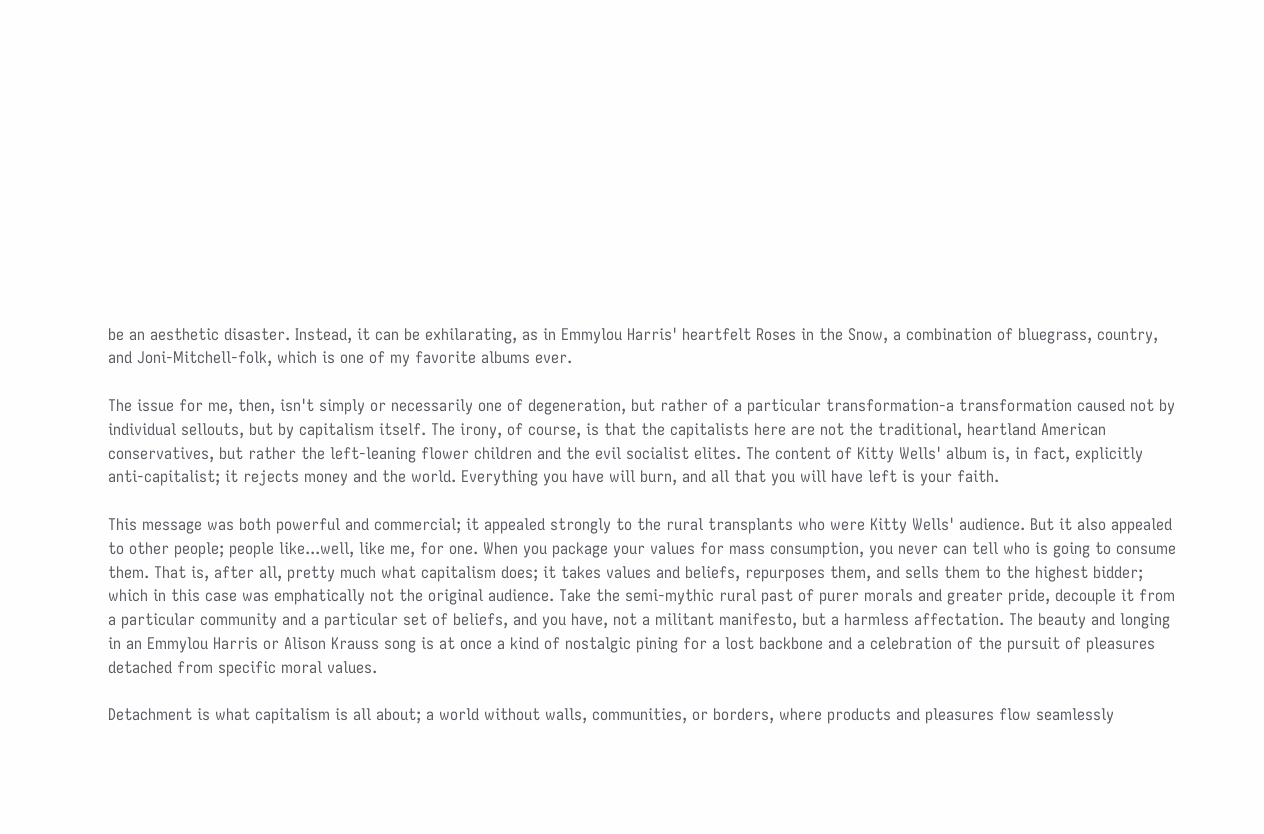be an aesthetic disaster. Instead, it can be exhilarating, as in Emmylou Harris' heartfelt Roses in the Snow, a combination of bluegrass, country, and Joni-Mitchell-folk, which is one of my favorite albums ever.

The issue for me, then, isn't simply or necessarily one of degeneration, but rather of a particular transformation-a transformation caused not by individual sellouts, but by capitalism itself. The irony, of course, is that the capitalists here are not the traditional, heartland American conservatives, but rather the left-leaning flower children and the evil socialist elites. The content of Kitty Wells' album is, in fact, explicitly anti-capitalist; it rejects money and the world. Everything you have will burn, and all that you will have left is your faith.

This message was both powerful and commercial; it appealed strongly to the rural transplants who were Kitty Wells' audience. But it also appealed to other people; people like...well, like me, for one. When you package your values for mass consumption, you never can tell who is going to consume them. That is, after all, pretty much what capitalism does; it takes values and beliefs, repurposes them, and sells them to the highest bidder; which in this case was emphatically not the original audience. Take the semi-mythic rural past of purer morals and greater pride, decouple it from a particular community and a particular set of beliefs, and you have, not a militant manifesto, but a harmless affectation. The beauty and longing in an Emmylou Harris or Alison Krauss song is at once a kind of nostalgic pining for a lost backbone and a celebration of the pursuit of pleasures detached from specific moral values.

Detachment is what capitalism is all about; a world without walls, communities, or borders, where products and pleasures flow seamlessly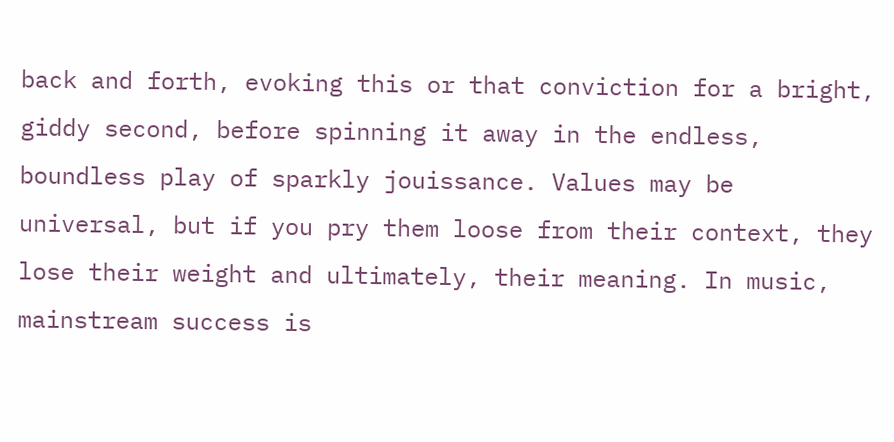back and forth, evoking this or that conviction for a bright, giddy second, before spinning it away in the endless, boundless play of sparkly jouissance. Values may be universal, but if you pry them loose from their context, they lose their weight and ultimately, their meaning. In music, mainstream success is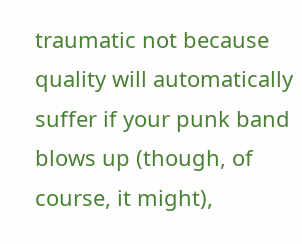traumatic not because quality will automatically suffer if your punk band blows up (though, of course, it might),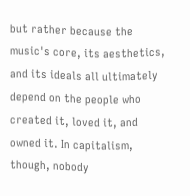but rather because the music's core, its aesthetics, and its ideals all ultimately depend on the people who created it, loved it, and owned it. In capitalism, though, nobody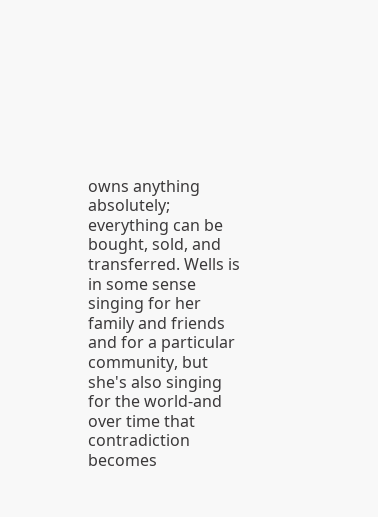owns anything absolutely; everything can be bought, sold, and transferred. Wells is in some sense singing for her family and friends and for a particular community, but she's also singing for the world-and over time that contradiction becomes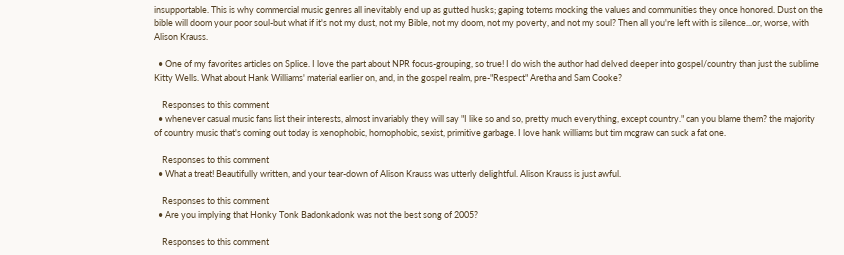insupportable. This is why commercial music genres all inevitably end up as gutted husks; gaping totems mocking the values and communities they once honored. Dust on the bible will doom your poor soul-but what if it's not my dust, not my Bible, not my doom, not my poverty, and not my soul? Then all you're left with is silence...or, worse, with Alison Krauss.

  • One of my favorites articles on Splice. I love the part about NPR focus-grouping, so true! I do wish the author had delved deeper into gospel/country than just the sublime Kitty Wells. What about Hank Williams' material earlier on, and, in the gospel realm, pre-"Respect" Aretha and Sam Cooke?

    Responses to this comment
  • whenever casual music fans list their interests, almost invariably they will say "I like so and so, pretty much everything, except country." can you blame them? the majority of country music that's coming out today is xenophobic, homophobic, sexist, primitive garbage. I love hank williams but tim mcgraw can suck a fat one.

    Responses to this comment
  • What a treat! Beautifully written, and your tear-down of Alison Krauss was utterly delightful. Alison Krauss is just awful.

    Responses to this comment
  • Are you implying that Honky Tonk Badonkadonk was not the best song of 2005?

    Responses to this comment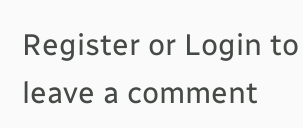Register or Login to leave a comment